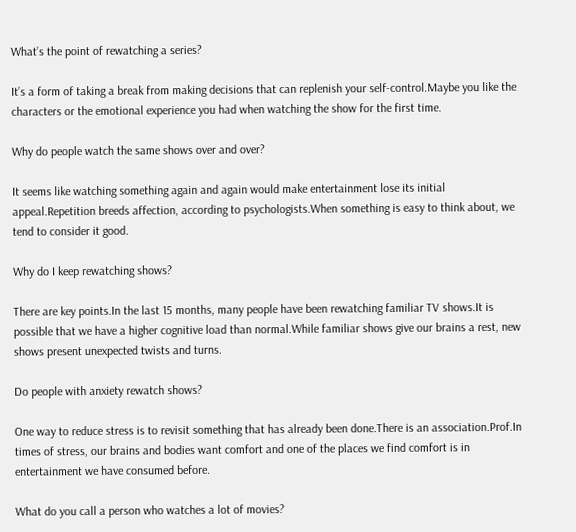What’s the point of rewatching a series?

It’s a form of taking a break from making decisions that can replenish your self-control.Maybe you like the characters or the emotional experience you had when watching the show for the first time.

Why do people watch the same shows over and over?

It seems like watching something again and again would make entertainment lose its initial appeal.Repetition breeds affection, according to psychologists.When something is easy to think about, we tend to consider it good.

Why do I keep rewatching shows?

There are key points.In the last 15 months, many people have been rewatching familiar TV shows.It is possible that we have a higher cognitive load than normal.While familiar shows give our brains a rest, new shows present unexpected twists and turns.

Do people with anxiety rewatch shows?

One way to reduce stress is to revisit something that has already been done.There is an association.Prof.In times of stress, our brains and bodies want comfort and one of the places we find comfort is in entertainment we have consumed before.

What do you call a person who watches a lot of movies?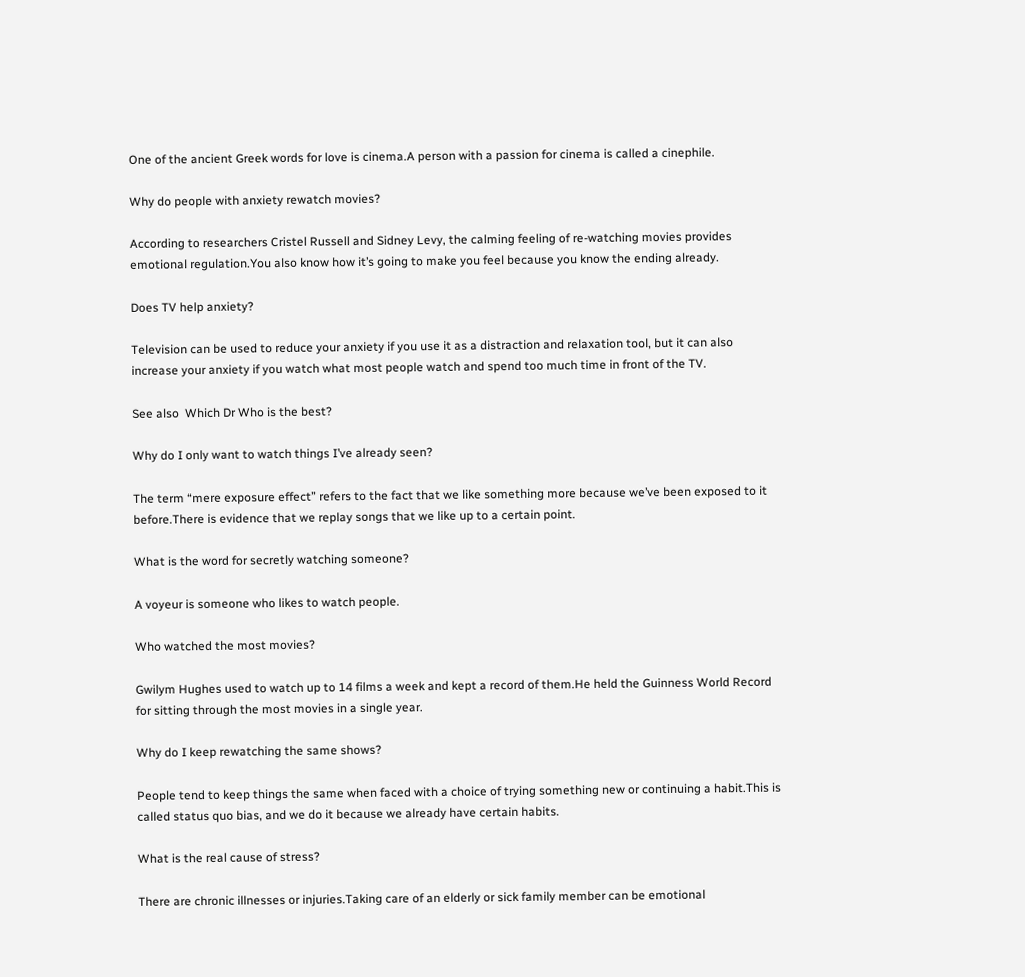One of the ancient Greek words for love is cinema.A person with a passion for cinema is called a cinephile.

Why do people with anxiety rewatch movies?

According to researchers Cristel Russell and Sidney Levy, the calming feeling of re-watching movies provides emotional regulation.You also know how it’s going to make you feel because you know the ending already.

Does TV help anxiety?

Television can be used to reduce your anxiety if you use it as a distraction and relaxation tool, but it can also increase your anxiety if you watch what most people watch and spend too much time in front of the TV.

See also  Which Dr Who is the best?

Why do I only want to watch things I’ve already seen?

The term “mere exposure effect” refers to the fact that we like something more because we’ve been exposed to it before.There is evidence that we replay songs that we like up to a certain point.

What is the word for secretly watching someone?

A voyeur is someone who likes to watch people.

Who watched the most movies?

Gwilym Hughes used to watch up to 14 films a week and kept a record of them.He held the Guinness World Record for sitting through the most movies in a single year.

Why do I keep rewatching the same shows?

People tend to keep things the same when faced with a choice of trying something new or continuing a habit.This is called status quo bias, and we do it because we already have certain habits.

What is the real cause of stress?

There are chronic illnesses or injuries.Taking care of an elderly or sick family member can be emotional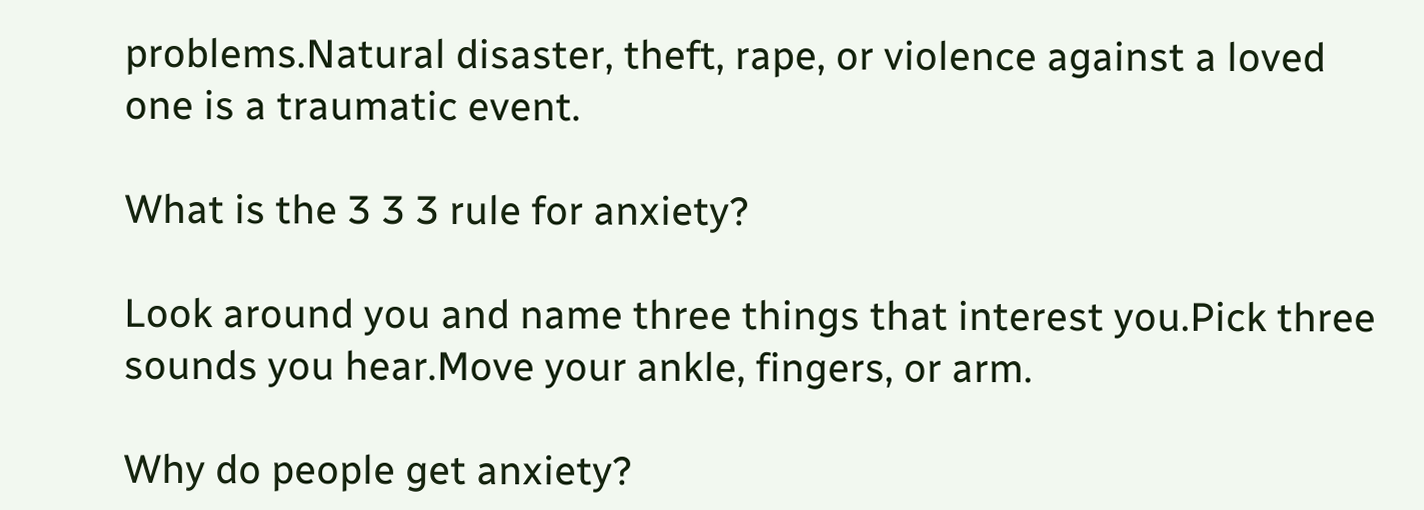problems.Natural disaster, theft, rape, or violence against a loved one is a traumatic event.

What is the 3 3 3 rule for anxiety?

Look around you and name three things that interest you.Pick three sounds you hear.Move your ankle, fingers, or arm.

Why do people get anxiety?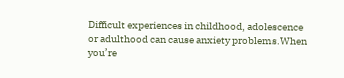Difficult experiences in childhood, adolescence or adulthood can cause anxiety problems.When you’re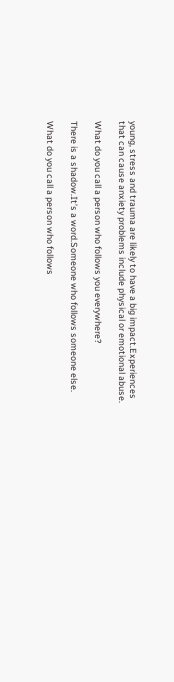young, stress and trauma are likely to have a big impact.Experiences that can cause anxiety problems include physical or emotional abuse.

What do you call a person who follows you everywhere?

There is a shadow.It’s a word.Someone who follows someone else.

What do you call a person who follows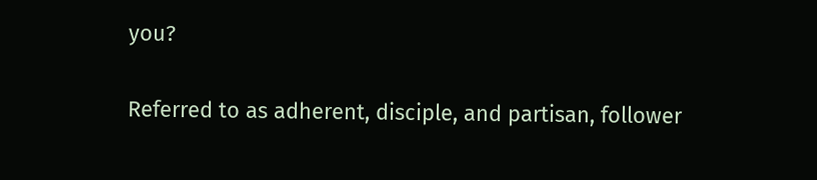you?

Referred to as adherent, disciple, and partisan, follower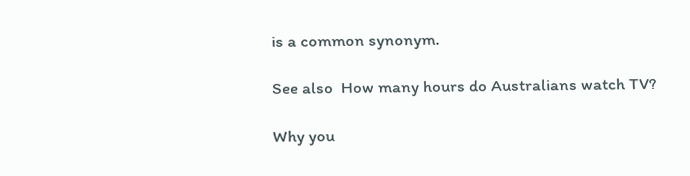is a common synonym.

See also  How many hours do Australians watch TV?

Why you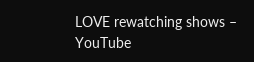LOVE rewatching shows – YouTube